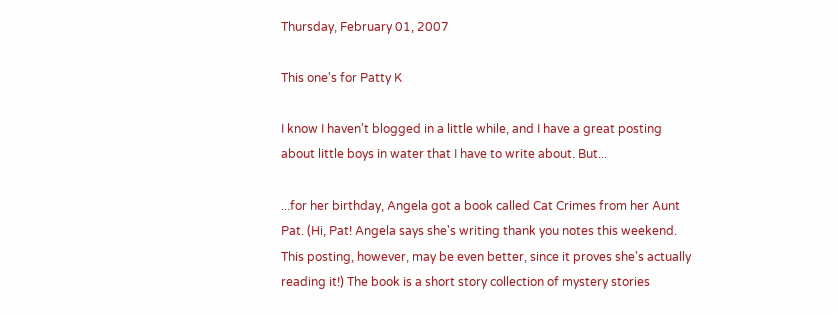Thursday, February 01, 2007

This one's for Patty K

I know I haven't blogged in a little while, and I have a great posting about little boys in water that I have to write about. But...

...for her birthday, Angela got a book called Cat Crimes from her Aunt Pat. (Hi, Pat! Angela says she's writing thank you notes this weekend. This posting, however, may be even better, since it proves she's actually reading it!) The book is a short story collection of mystery stories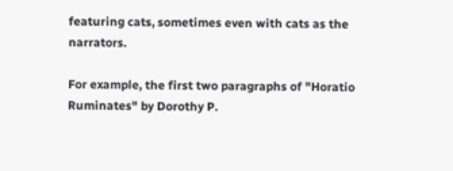featuring cats, sometimes even with cats as the narrators.

For example, the first two paragraphs of "Horatio Ruminates" by Dorothy P.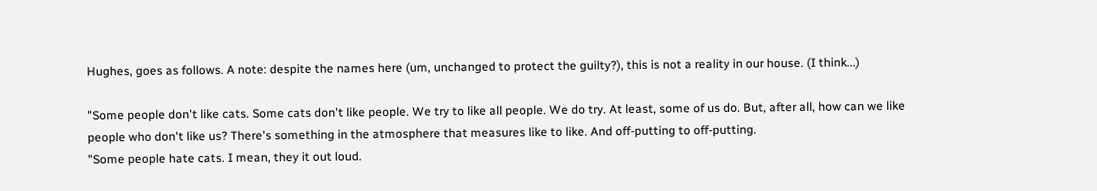Hughes, goes as follows. A note: despite the names here (um, unchanged to protect the guilty?), this is not a reality in our house. (I think...)

"Some people don't like cats. Some cats don't like people. We try to like all people. We do try. At least, some of us do. But, after all, how can we like people who don't like us? There's something in the atmosphere that measures like to like. And off-putting to off-putting.
"Some people hate cats. I mean, they it out loud.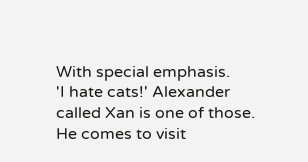With special emphasis.
'I hate cats!' Alexander called Xan is one of those. He comes to visit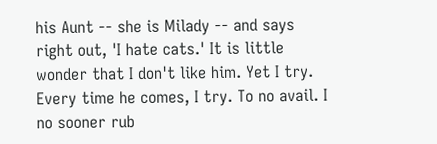his Aunt -- she is Milady -- and says right out, 'I hate cats.' It is little wonder that I don't like him. Yet I try. Every time he comes, I try. To no avail. I no sooner rub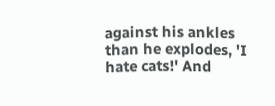against his ankles than he explodes, 'I hate cats!' And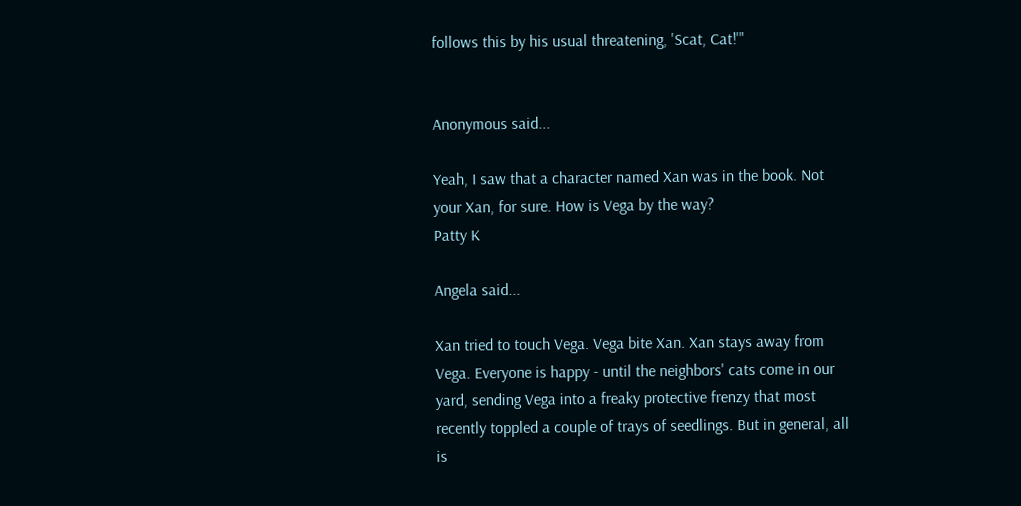follows this by his usual threatening, 'Scat, Cat!'"


Anonymous said...

Yeah, I saw that a character named Xan was in the book. Not your Xan, for sure. How is Vega by the way?
Patty K

Angela said...

Xan tried to touch Vega. Vega bite Xan. Xan stays away from Vega. Everyone is happy - until the neighbors' cats come in our yard, sending Vega into a freaky protective frenzy that most recently toppled a couple of trays of seedlings. But in general, all is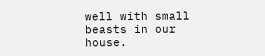well with small beasts in our house.